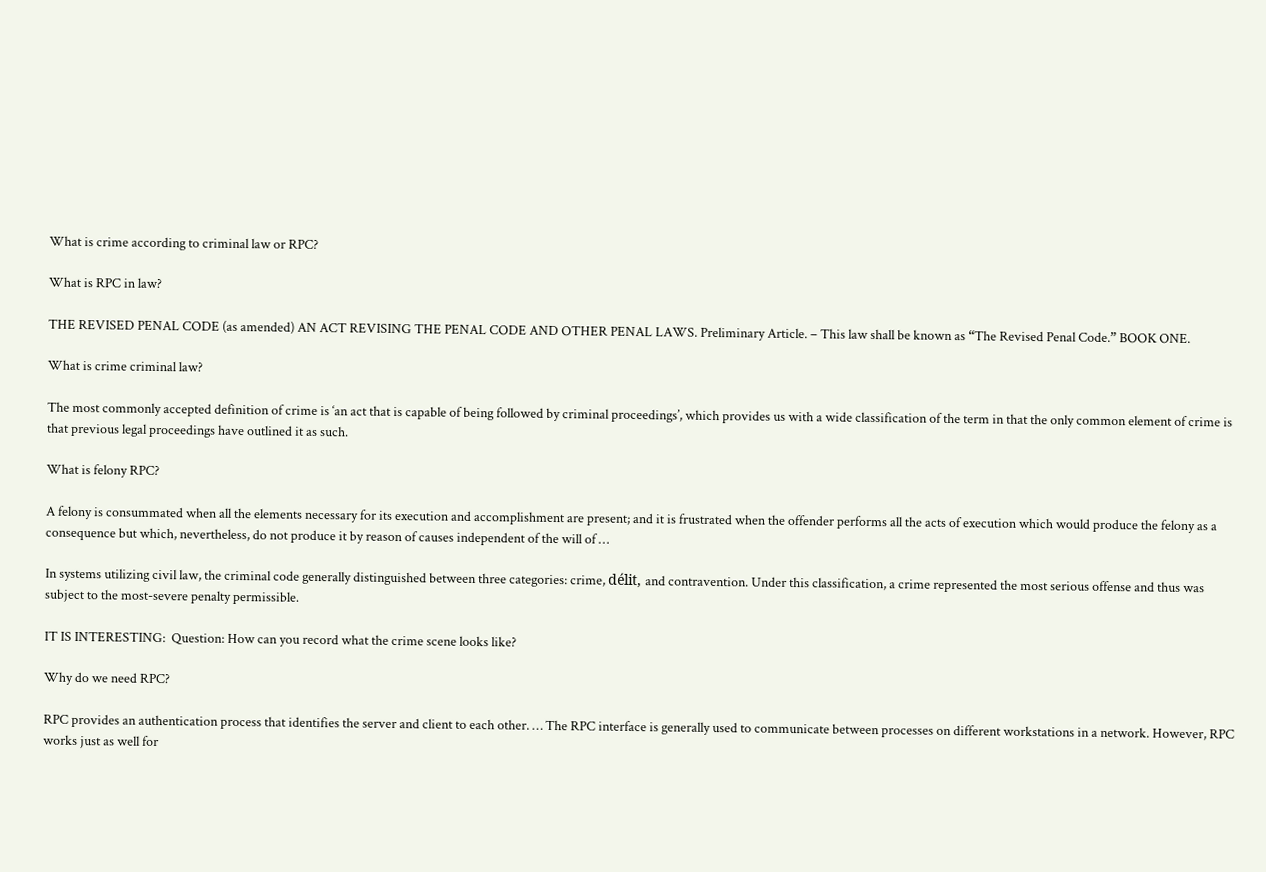What is crime according to criminal law or RPC?

What is RPC in law?

THE REVISED PENAL CODE (as amended) AN ACT REVISING THE PENAL CODE AND OTHER PENAL LAWS. Preliminary Article. – This law shall be known as “The Revised Penal Code.” BOOK ONE.

What is crime criminal law?

The most commonly accepted definition of crime is ‘an act that is capable of being followed by criminal proceedings’, which provides us with a wide classification of the term in that the only common element of crime is that previous legal proceedings have outlined it as such.

What is felony RPC?

A felony is consummated when all the elements necessary for its execution and accomplishment are present; and it is frustrated when the offender performs all the acts of execution which would produce the felony as a consequence but which, nevertheless, do not produce it by reason of causes independent of the will of …

In systems utilizing civil law, the criminal code generally distinguished between three categories: crime, délit, and contravention. Under this classification, a crime represented the most serious offense and thus was subject to the most-severe penalty permissible.

IT IS INTERESTING:  Question: How can you record what the crime scene looks like?

Why do we need RPC?

RPC provides an authentication process that identifies the server and client to each other. … The RPC interface is generally used to communicate between processes on different workstations in a network. However, RPC works just as well for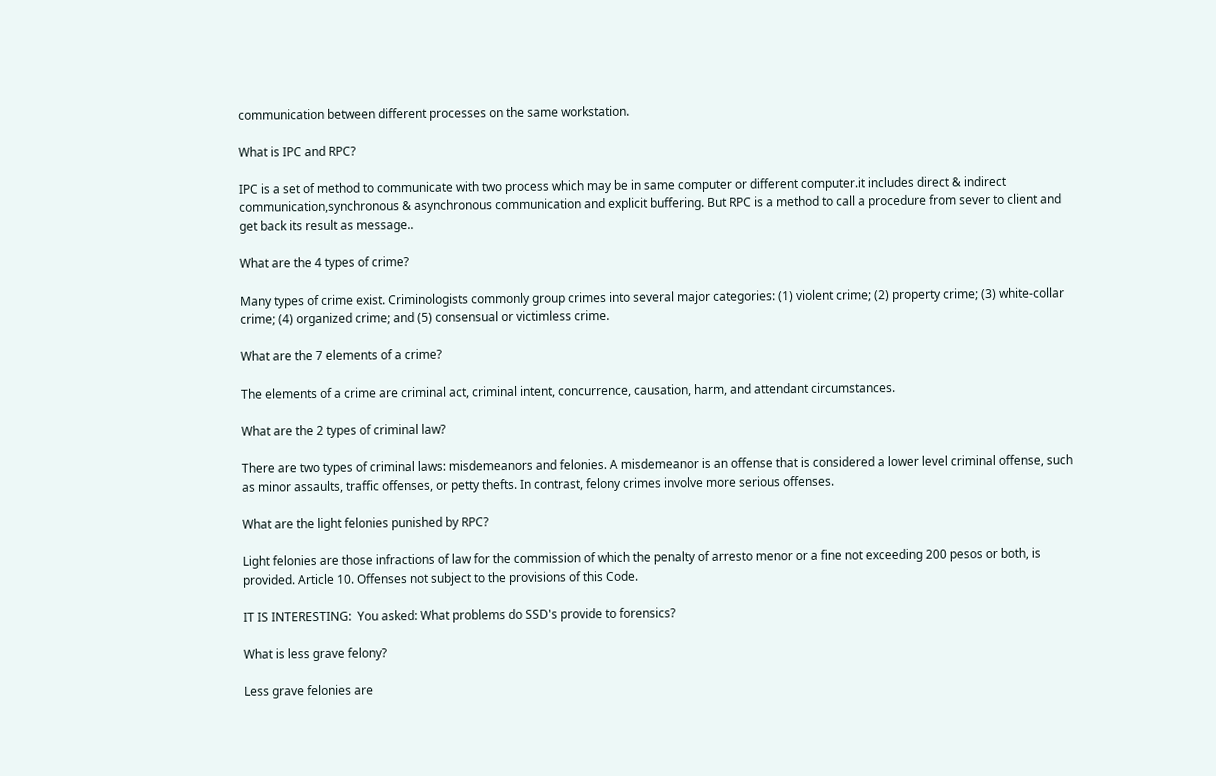communication between different processes on the same workstation.

What is IPC and RPC?

IPC is a set of method to communicate with two process which may be in same computer or different computer.it includes direct & indirect communication,synchronous & asynchronous communication and explicit buffering. But RPC is a method to call a procedure from sever to client and get back its result as message..

What are the 4 types of crime?

Many types of crime exist. Criminologists commonly group crimes into several major categories: (1) violent crime; (2) property crime; (3) white-collar crime; (4) organized crime; and (5) consensual or victimless crime.

What are the 7 elements of a crime?

The elements of a crime are criminal act, criminal intent, concurrence, causation, harm, and attendant circumstances.

What are the 2 types of criminal law?

There are two types of criminal laws: misdemeanors and felonies. A misdemeanor is an offense that is considered a lower level criminal offense, such as minor assaults, traffic offenses, or petty thefts. In contrast, felony crimes involve more serious offenses.

What are the light felonies punished by RPC?

Light felonies are those infractions of law for the commission of which the penalty of arresto menor or a fine not exceeding 200 pesos or both, is provided. Article 10. Offenses not subject to the provisions of this Code.

IT IS INTERESTING:  You asked: What problems do SSD's provide to forensics?

What is less grave felony?

Less grave felonies are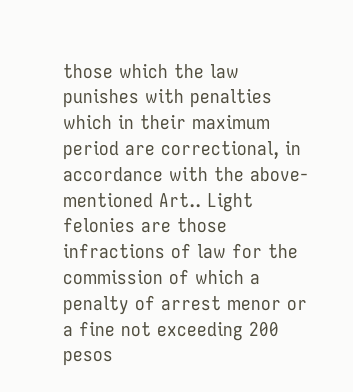those which the law punishes with penalties which in their maximum period are correctional, in accordance with the above-mentioned Art.. Light felonies are those infractions of law for the commission of which a penalty of arrest menor or a fine not exceeding 200 pesos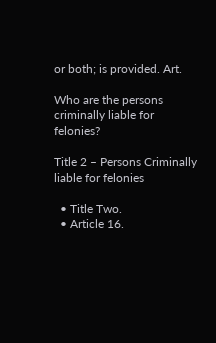or both; is provided. Art.

Who are the persons criminally liable for felonies?

Title 2 – Persons Criminally liable for felonies

  • Title Two.
  • Article 16.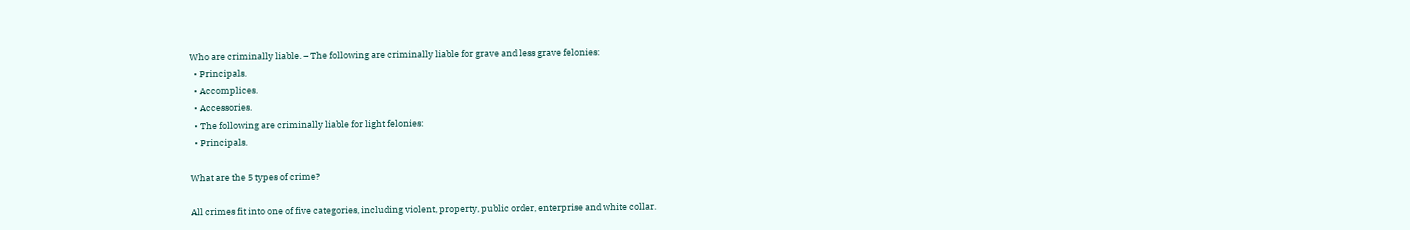Who are criminally liable. – The following are criminally liable for grave and less grave felonies:
  • Principals.
  • Accomplices.
  • Accessories.
  • The following are criminally liable for light felonies:
  • Principals.

What are the 5 types of crime?

All crimes fit into one of five categories, including violent, property, public order, enterprise and white collar.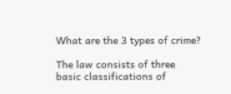What are the 3 types of crime?

The law consists of three basic classifications of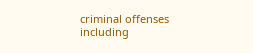criminal offenses including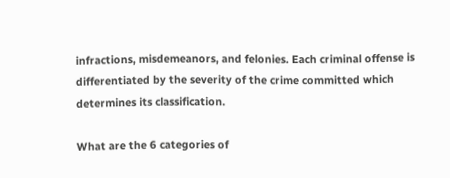infractions, misdemeanors, and felonies. Each criminal offense is differentiated by the severity of the crime committed which determines its classification.

What are the 6 categories of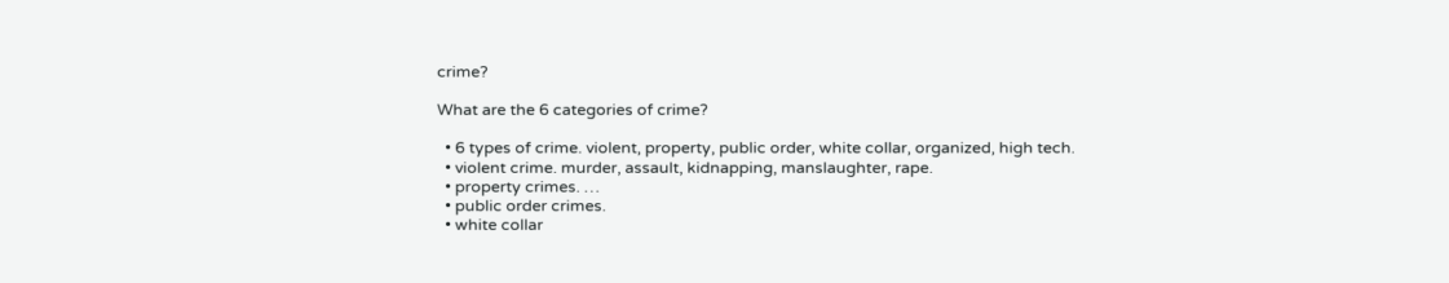crime?

What are the 6 categories of crime?

  • 6 types of crime. violent, property, public order, white collar, organized, high tech.
  • violent crime. murder, assault, kidnapping, manslaughter, rape.
  • property crimes. …
  • public order crimes.
  • white collar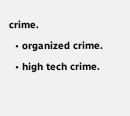crime.
  • organized crime.
  • high tech crime.